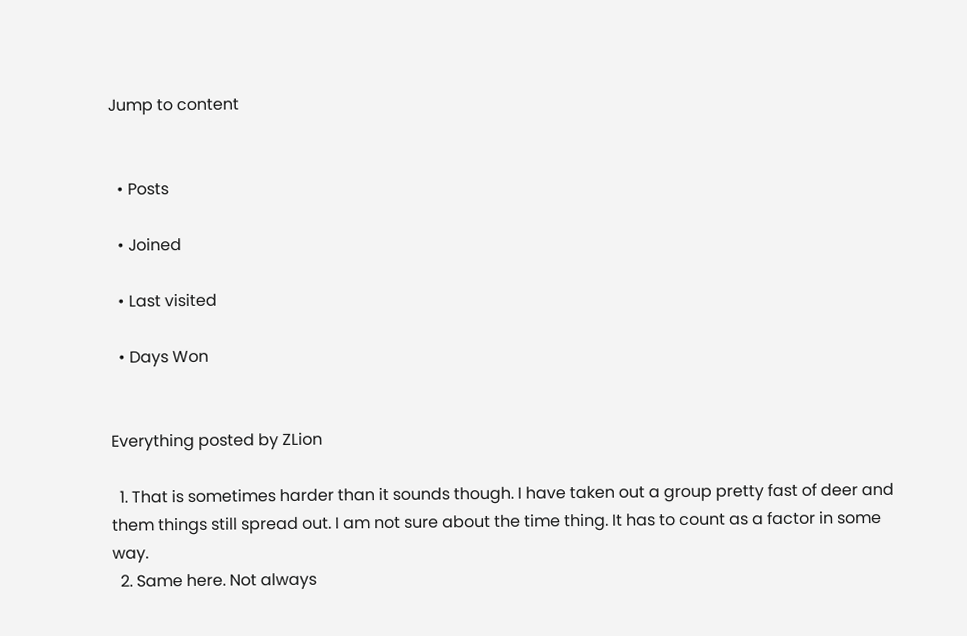Jump to content


  • Posts

  • Joined

  • Last visited

  • Days Won


Everything posted by ZLion

  1. That is sometimes harder than it sounds though. I have taken out a group pretty fast of deer and them things still spread out. I am not sure about the time thing. It has to count as a factor in some way.
  2. Same here. Not always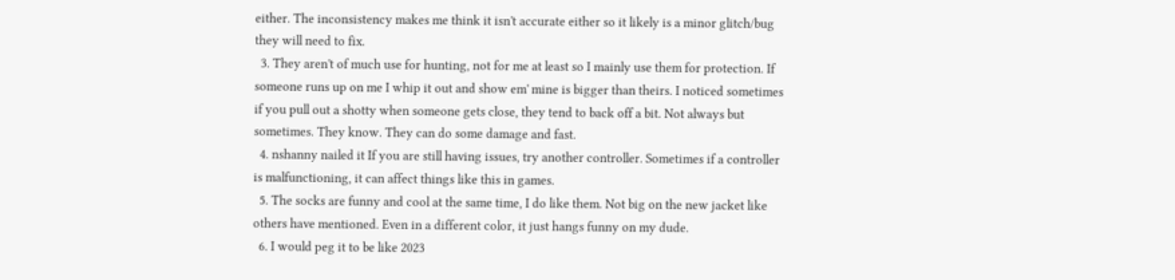either. The inconsistency makes me think it isn't accurate either so it likely is a minor glitch/bug they will need to fix.
  3. They aren't of much use for hunting, not for me at least so I mainly use them for protection. If someone runs up on me I whip it out and show em' mine is bigger than theirs. I noticed sometimes if you pull out a shotty when someone gets close, they tend to back off a bit. Not always but sometimes. They know. They can do some damage and fast.
  4. nshanny nailed it If you are still having issues, try another controller. Sometimes if a controller is malfunctioning, it can affect things like this in games.
  5. The socks are funny and cool at the same time, I do like them. Not big on the new jacket like others have mentioned. Even in a different color, it just hangs funny on my dude.
  6. I would peg it to be like 2023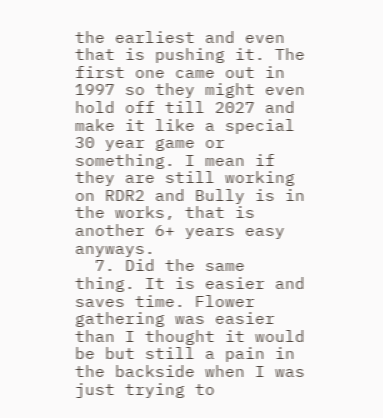the earliest and even that is pushing it. The first one came out in 1997 so they might even hold off till 2027 and make it like a special 30 year game or something. I mean if they are still working on RDR2 and Bully is in the works, that is another 6+ years easy anyways.
  7. Did the same thing. It is easier and saves time. Flower gathering was easier than I thought it would be but still a pain in the backside when I was just trying to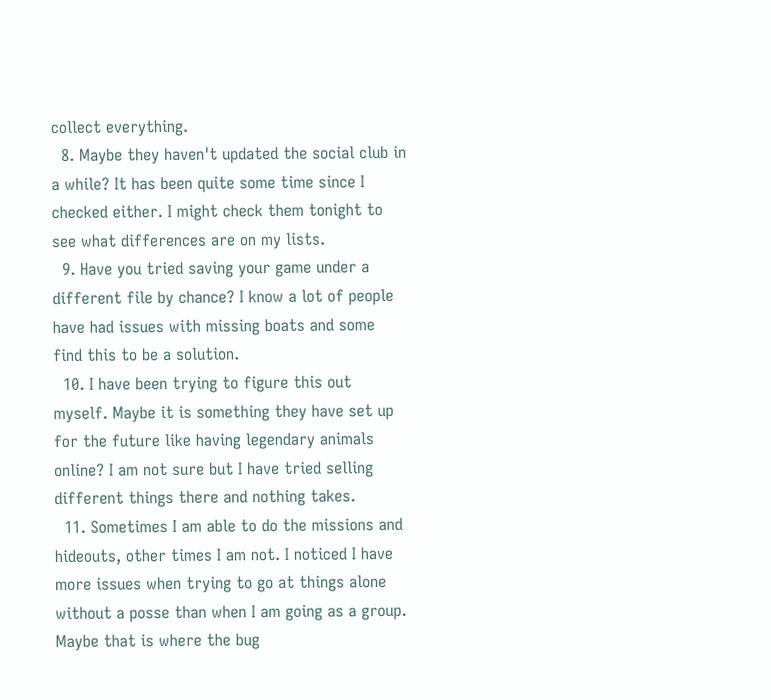collect everything.
  8. Maybe they haven't updated the social club in a while? It has been quite some time since I checked either. I might check them tonight to see what differences are on my lists.
  9. Have you tried saving your game under a different file by chance? I know a lot of people have had issues with missing boats and some find this to be a solution.
  10. I have been trying to figure this out myself. Maybe it is something they have set up for the future like having legendary animals online? I am not sure but I have tried selling different things there and nothing takes.
  11. Sometimes I am able to do the missions and hideouts, other times I am not. I noticed I have more issues when trying to go at things alone without a posse than when I am going as a group. Maybe that is where the bug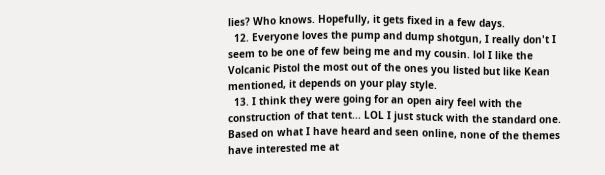lies? Who knows. Hopefully, it gets fixed in a few days.
  12. Everyone loves the pump and dump shotgun, I really don't I seem to be one of few being me and my cousin. lol I like the Volcanic Pistol the most out of the ones you listed but like Kean mentioned, it depends on your play style.
  13. I think they were going for an open airy feel with the construction of that tent... LOL I just stuck with the standard one. Based on what I have heard and seen online, none of the themes have interested me at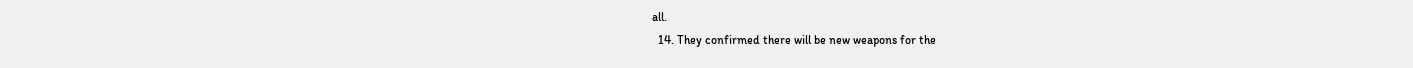all.
  14. They confirmed there will be new weapons for the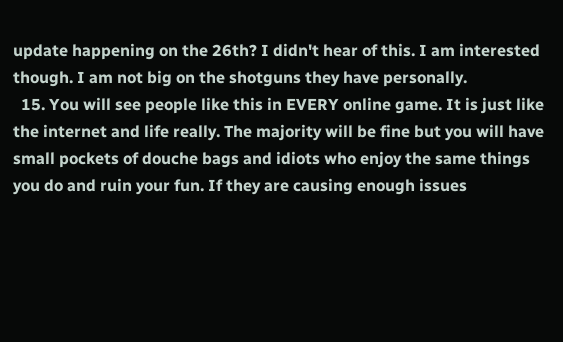update happening on the 26th? I didn't hear of this. I am interested though. I am not big on the shotguns they have personally.
  15. You will see people like this in EVERY online game. It is just like the internet and life really. The majority will be fine but you will have small pockets of douche bags and idiots who enjoy the same things you do and ruin your fun. If they are causing enough issues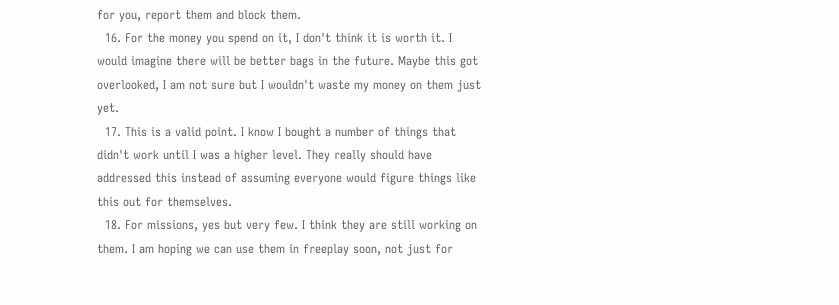for you, report them and block them.
  16. For the money you spend on it, I don't think it is worth it. I would imagine there will be better bags in the future. Maybe this got overlooked, I am not sure but I wouldn't waste my money on them just yet.
  17. This is a valid point. I know I bought a number of things that didn't work until I was a higher level. They really should have addressed this instead of assuming everyone would figure things like this out for themselves.
  18. For missions, yes but very few. I think they are still working on them. I am hoping we can use them in freeplay soon, not just for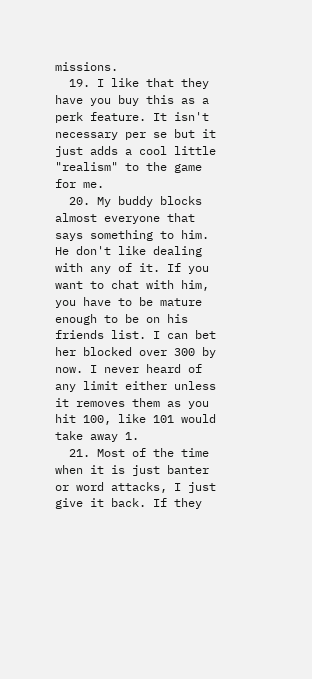missions.
  19. I like that they have you buy this as a perk feature. It isn't necessary per se but it just adds a cool little "realism" to the game for me.
  20. My buddy blocks almost everyone that says something to him. He don't like dealing with any of it. If you want to chat with him, you have to be mature enough to be on his friends list. I can bet her blocked over 300 by now. I never heard of any limit either unless it removes them as you hit 100, like 101 would take away 1.
  21. Most of the time when it is just banter or word attacks, I just give it back. If they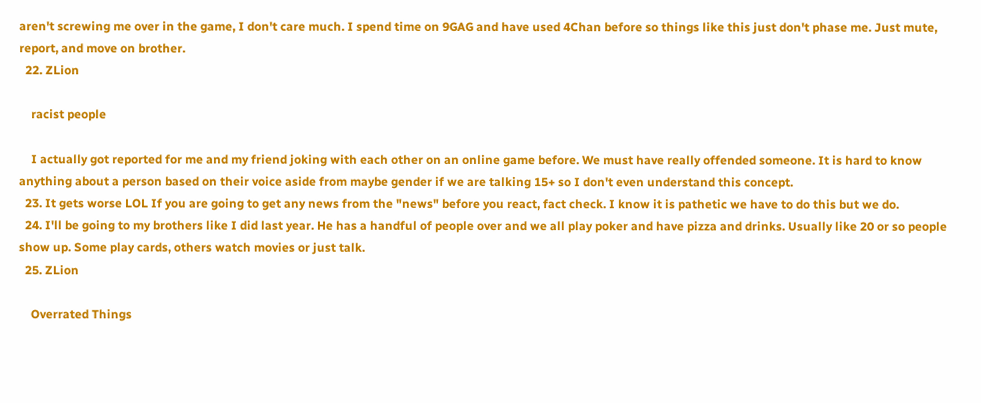aren't screwing me over in the game, I don't care much. I spend time on 9GAG and have used 4Chan before so things like this just don't phase me. Just mute, report, and move on brother.
  22. ZLion

    racist people

    I actually got reported for me and my friend joking with each other on an online game before. We must have really offended someone. It is hard to know anything about a person based on their voice aside from maybe gender if we are talking 15+ so I don't even understand this concept.
  23. It gets worse LOL If you are going to get any news from the "news" before you react, fact check. I know it is pathetic we have to do this but we do.
  24. I'll be going to my brothers like I did last year. He has a handful of people over and we all play poker and have pizza and drinks. Usually like 20 or so people show up. Some play cards, others watch movies or just talk.
  25. ZLion

    Overrated Things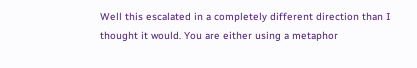Well this escalated in a completely different direction than I thought it would. You are either using a metaphor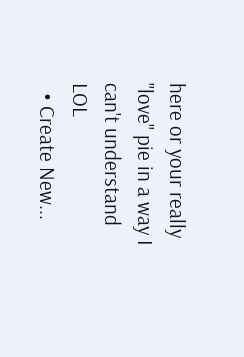here or your really "love" pie in a way I can't understand LOL
  • Create New...